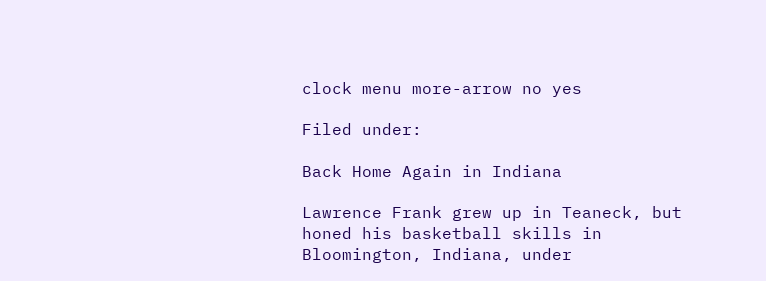clock menu more-arrow no yes

Filed under:

Back Home Again in Indiana

Lawrence Frank grew up in Teaneck, but honed his basketball skills in Bloomington, Indiana, under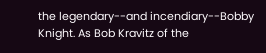the legendary--and incendiary--Bobby Knight. As Bob Kravitz of the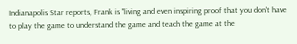Indianapolis Star reports, Frank is "living and even inspiring proof that you don't have to play the game to understand the game and teach the game at the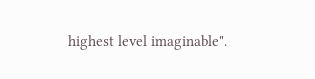highest level imaginable".